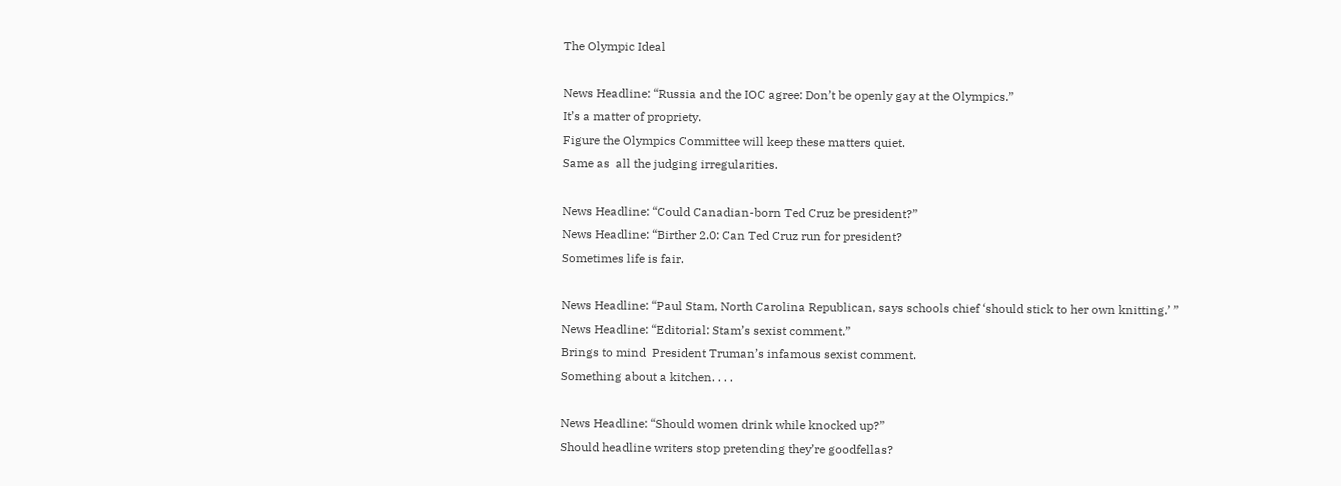The Olympic Ideal

News Headline: “Russia and the IOC agree: Don’t be openly gay at the Olympics.”
It’s a matter of propriety.
Figure the Olympics Committee will keep these matters quiet.
Same as  all the judging irregularities.

News Headline: “Could Canadian-born Ted Cruz be president?”
News Headline: “Birther 2.0: Can Ted Cruz run for president?
Sometimes life is fair.

News Headline: “Paul Stam, North Carolina Republican, says schools chief ‘should stick to her own knitting.’ ”
News Headline: “Editorial: Stam’s sexist comment.”
Brings to mind  President Truman’s infamous sexist comment.
Something about a kitchen. . . .

News Headline: “Should women drink while knocked up?”
Should headline writers stop pretending they’re goodfellas?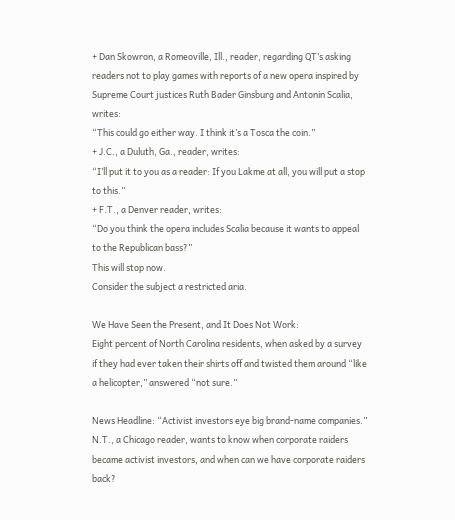+ Dan Skowron, a Romeoville, Ill., reader, regarding QT’s asking readers not to play games with reports of a new opera inspired by Supreme Court justices Ruth Bader Ginsburg and Antonin Scalia, writes:
“This could go either way. I think it’s a Tosca the coin.”
+ J.C., a Duluth, Ga., reader, writes:
“I’ll put it to you as a reader: If you Lakme at all, you will put a stop to this.”
+ F.T., a Denver reader, writes:
“Do you think the opera includes Scalia because it wants to appeal to the Republican bass?”
This will stop now.
Consider the subject a restricted aria.

We Have Seen the Present, and It Does Not Work:
Eight percent of North Carolina residents, when asked by a survey if they had ever taken their shirts off and twisted them around “like a helicopter,” answered “not sure.”

News Headline: “Activist investors eye big brand-name companies.”
N.T., a Chicago reader, wants to know when corporate raiders became activist investors, and when can we have corporate raiders back?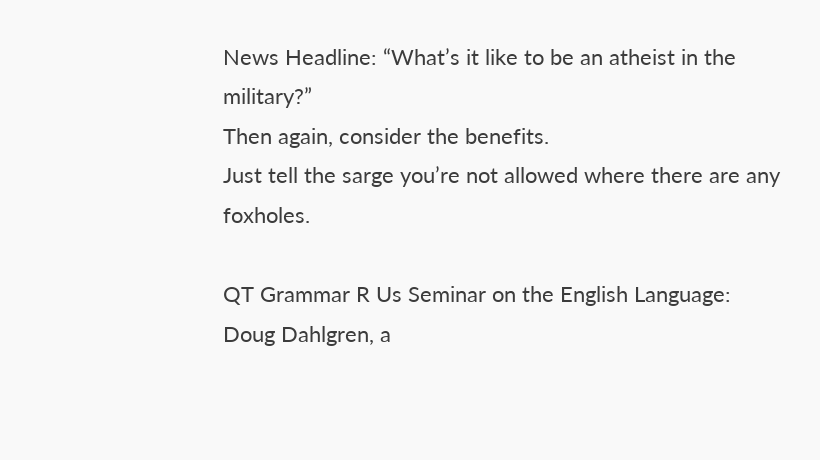News Headline: “What’s it like to be an atheist in the military?”
Then again, consider the benefits.
Just tell the sarge you’re not allowed where there are any foxholes.

QT Grammar R Us Seminar on the English Language:
Doug Dahlgren, a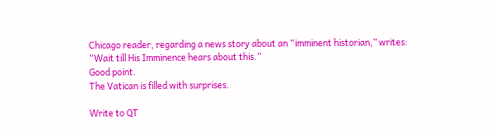Chicago reader, regarding a news story about an “imminent historian,” writes:
“Wait till His Imminence hears about this.”
Good point.
The Vatican is filled with surprises.

Write to QT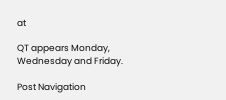at

QT appears Monday, Wednesday and Friday.

Post Navigation